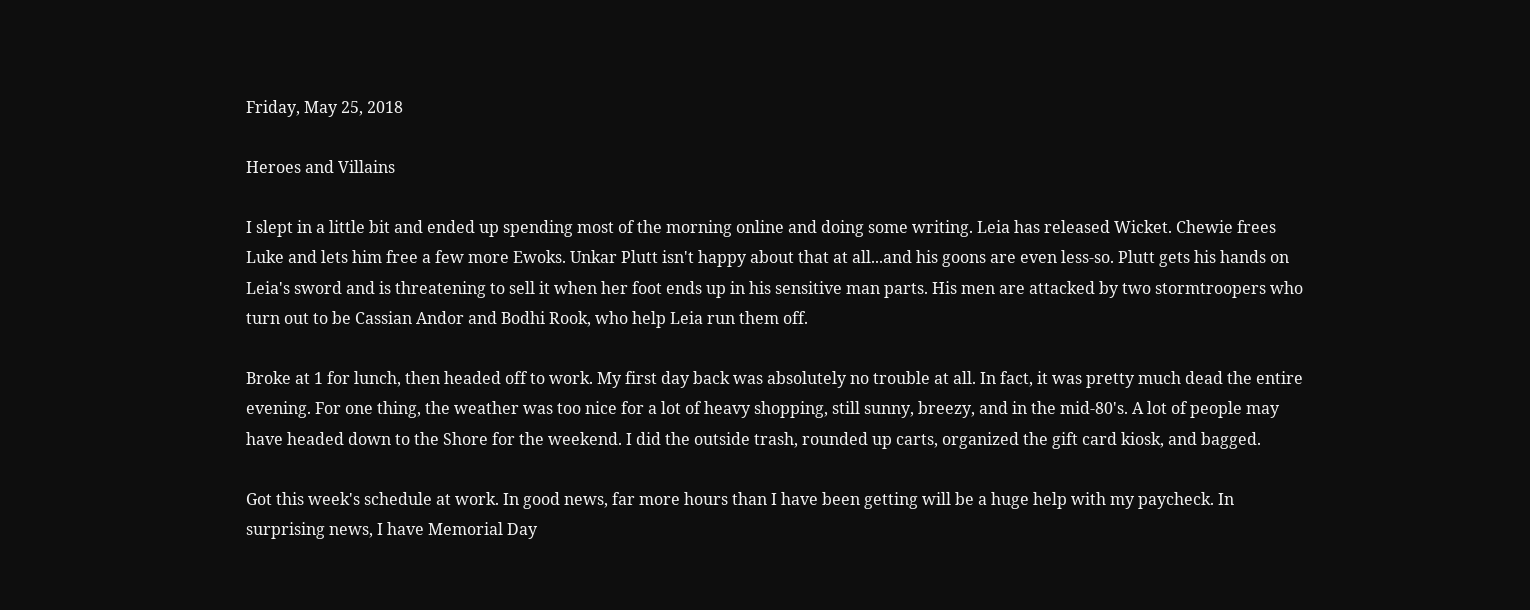Friday, May 25, 2018

Heroes and Villains

I slept in a little bit and ended up spending most of the morning online and doing some writing. Leia has released Wicket. Chewie frees Luke and lets him free a few more Ewoks. Unkar Plutt isn't happy about that at all...and his goons are even less-so. Plutt gets his hands on Leia's sword and is threatening to sell it when her foot ends up in his sensitive man parts. His men are attacked by two stormtroopers who turn out to be Cassian Andor and Bodhi Rook, who help Leia run them off.

Broke at 1 for lunch, then headed off to work. My first day back was absolutely no trouble at all. In fact, it was pretty much dead the entire evening. For one thing, the weather was too nice for a lot of heavy shopping, still sunny, breezy, and in the mid-80's. A lot of people may have headed down to the Shore for the weekend. I did the outside trash, rounded up carts, organized the gift card kiosk, and bagged.

Got this week's schedule at work. In good news, far more hours than I have been getting will be a huge help with my paycheck. In surprising news, I have Memorial Day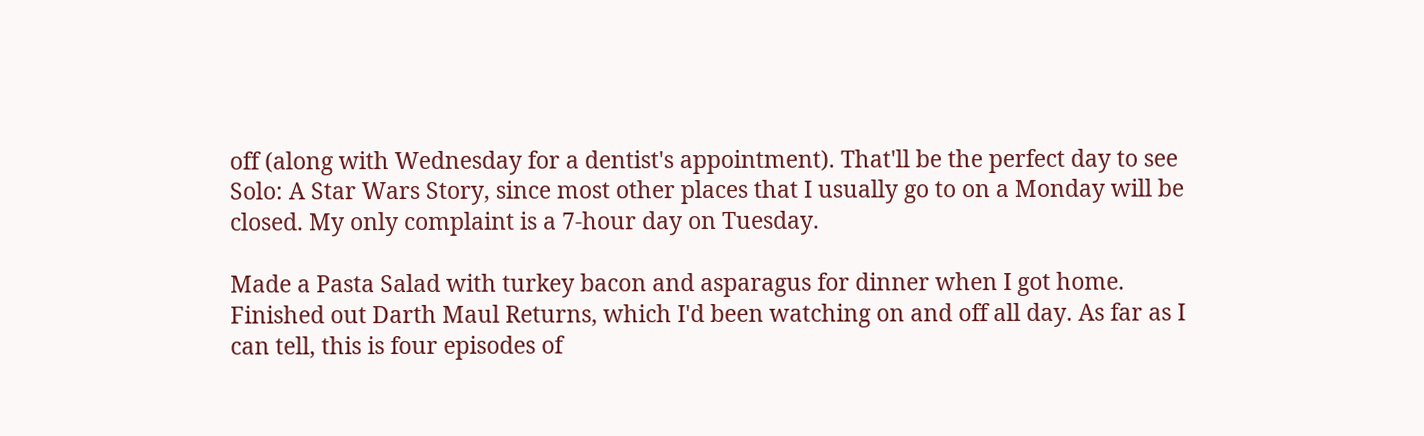off (along with Wednesday for a dentist's appointment). That'll be the perfect day to see Solo: A Star Wars Story, since most other places that I usually go to on a Monday will be closed. My only complaint is a 7-hour day on Tuesday.

Made a Pasta Salad with turkey bacon and asparagus for dinner when I got home. Finished out Darth Maul Returns, which I'd been watching on and off all day. As far as I can tell, this is four episodes of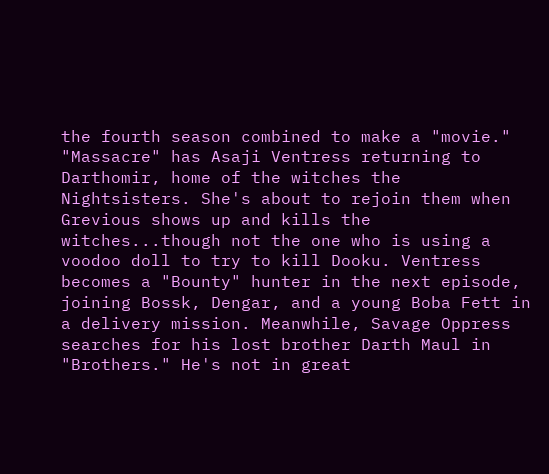the fourth season combined to make a "movie." "Massacre" has Asaji Ventress returning to Darthomir, home of the witches the Nightsisters. She's about to rejoin them when Grevious shows up and kills the witches...though not the one who is using a voodoo doll to try to kill Dooku. Ventress becomes a "Bounty" hunter in the next episode, joining Bossk, Dengar, and a young Boba Fett in a delivery mission. Meanwhile, Savage Oppress searches for his lost brother Darth Maul in "Brothers." He's not in great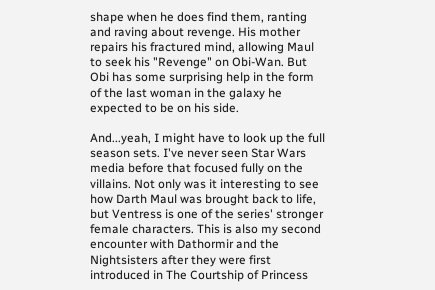shape when he does find them, ranting and raving about revenge. His mother repairs his fractured mind, allowing Maul to seek his "Revenge" on Obi-Wan. But Obi has some surprising help in the form of the last woman in the galaxy he expected to be on his side.

And...yeah, I might have to look up the full season sets. I've never seen Star Wars media before that focused fully on the villains. Not only was it interesting to see how Darth Maul was brought back to life, but Ventress is one of the series' stronger female characters. This is also my second encounter with Dathormir and the Nightsisters after they were first introduced in The Courtship of Princess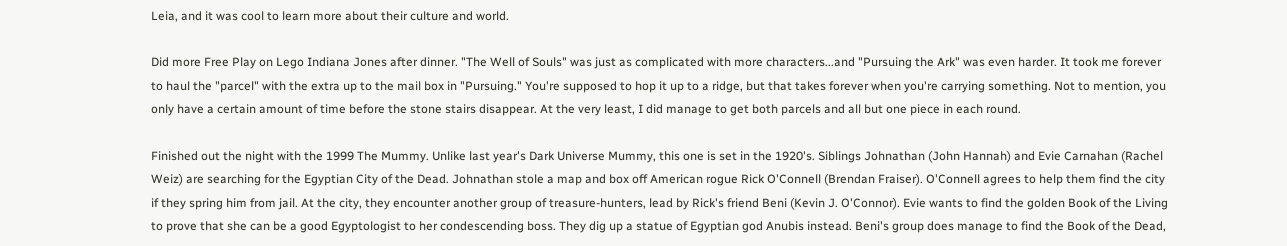Leia, and it was cool to learn more about their culture and world.

Did more Free Play on Lego Indiana Jones after dinner. "The Well of Souls" was just as complicated with more characters...and "Pursuing the Ark" was even harder. It took me forever to haul the "parcel" with the extra up to the mail box in "Pursuing." You're supposed to hop it up to a ridge, but that takes forever when you're carrying something. Not to mention, you only have a certain amount of time before the stone stairs disappear. At the very least, I did manage to get both parcels and all but one piece in each round.

Finished out the night with the 1999 The Mummy. Unlike last year's Dark Universe Mummy, this one is set in the 1920's. Siblings Johnathan (John Hannah) and Evie Carnahan (Rachel Weiz) are searching for the Egyptian City of the Dead. Johnathan stole a map and box off American rogue Rick O'Connell (Brendan Fraiser). O'Connell agrees to help them find the city if they spring him from jail. At the city, they encounter another group of treasure-hunters, lead by Rick's friend Beni (Kevin J. O'Connor). Evie wants to find the golden Book of the Living to prove that she can be a good Egyptologist to her condescending boss. They dig up a statue of Egyptian god Anubis instead. Beni's group does manage to find the Book of the Dead,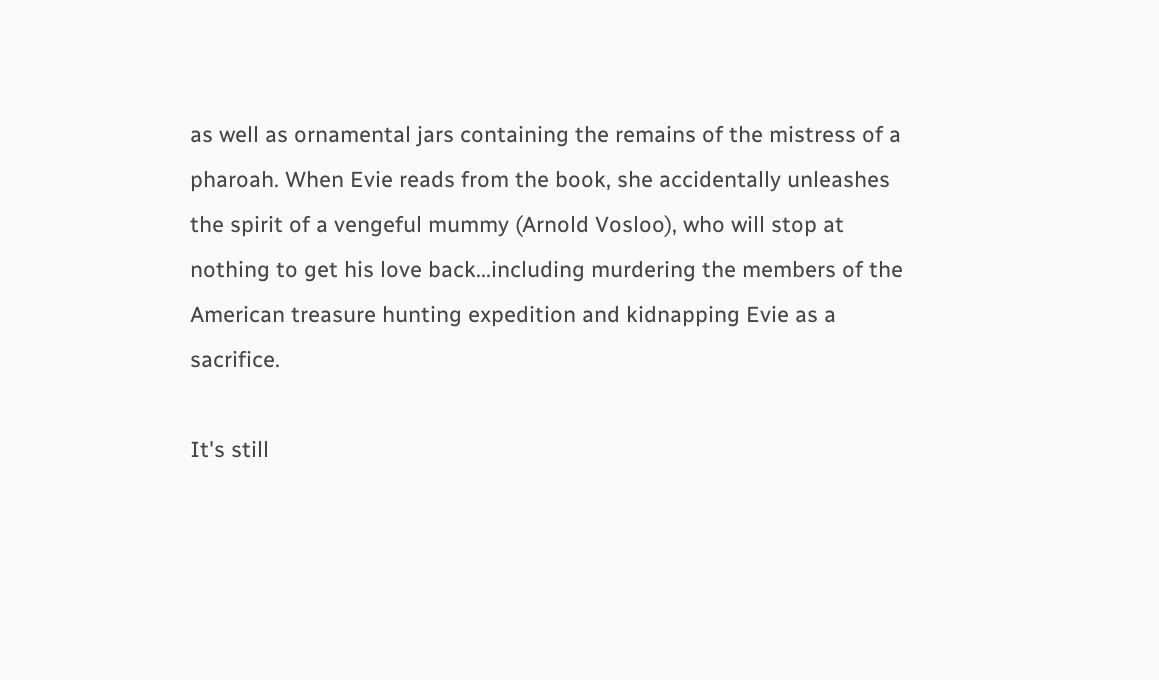as well as ornamental jars containing the remains of the mistress of a pharoah. When Evie reads from the book, she accidentally unleashes the spirit of a vengeful mummy (Arnold Vosloo), who will stop at nothing to get his love back...including murdering the members of the American treasure hunting expedition and kidnapping Evie as a sacrifice.

It's still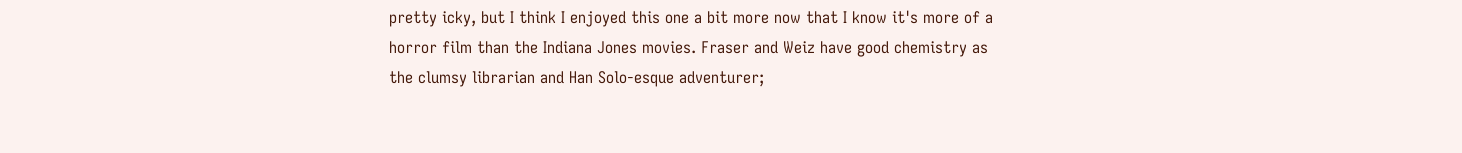pretty icky, but I think I enjoyed this one a bit more now that I know it's more of a horror film than the Indiana Jones movies. Fraser and Weiz have good chemistry as the clumsy librarian and Han Solo-esque adventurer;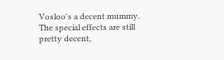Vosloo's a decent mummy. The special effects are still pretty decent,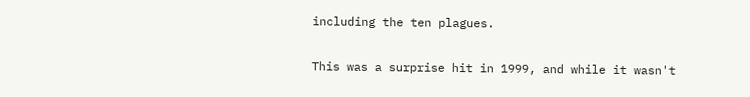including the ten plagues.

This was a surprise hit in 1999, and while it wasn't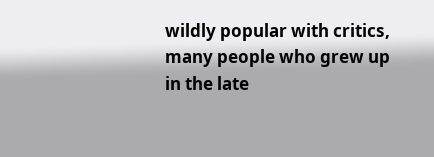wildly popular with critics, many people who grew up in the late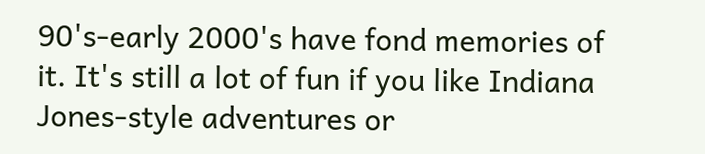90's-early 2000's have fond memories of it. It's still a lot of fun if you like Indiana Jones-style adventures or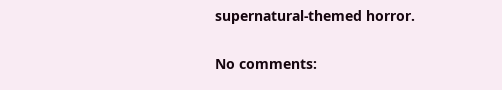supernatural-themed horror.

No comments: